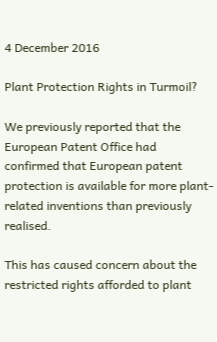4 December 2016

Plant Protection Rights in Turmoil?

We previously reported that the European Patent Office had confirmed that European patent protection is available for more plant-related inventions than previously realised.

This has caused concern about the restricted rights afforded to plant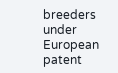breeders under European patent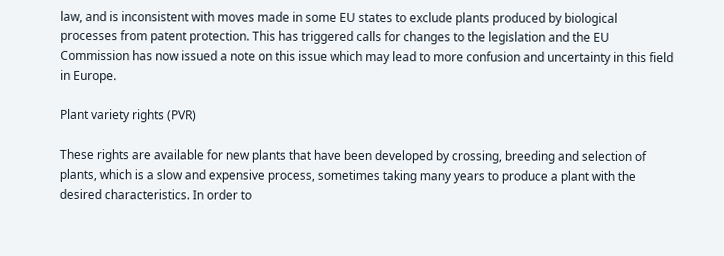law, and is inconsistent with moves made in some EU states to exclude plants produced by biological processes from patent protection. This has triggered calls for changes to the legislation and the EU Commission has now issued a note on this issue which may lead to more confusion and uncertainty in this field in Europe.

Plant variety rights (PVR)

These rights are available for new plants that have been developed by crossing, breeding and selection of plants, which is a slow and expensive process, sometimes taking many years to produce a plant with the desired characteristics. In order to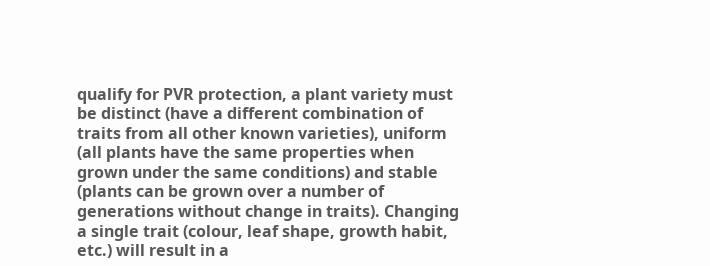qualify for PVR protection, a plant variety must be distinct (have a different combination of traits from all other known varieties), uniform (all plants have the same properties when grown under the same conditions) and stable (plants can be grown over a number of generations without change in traits). Changing a single trait (colour, leaf shape, growth habit, etc.) will result in a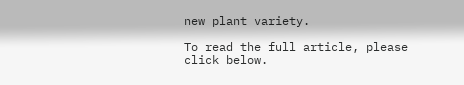new plant variety.

To read the full article, please click below.